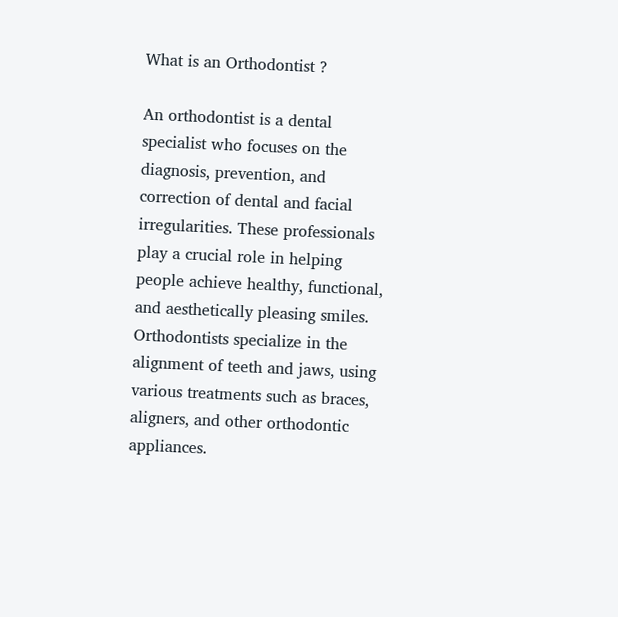What is an Orthodontist ?

An orthodontist is a dental specialist who focuses on the diagnosis, prevention, and correction of dental and facial irregularities. These professionals play a crucial role in helping people achieve healthy, functional, and aesthetically pleasing smiles. Orthodontists specialize in the alignment of teeth and jaws, using various treatments such as braces, aligners, and other orthodontic appliances.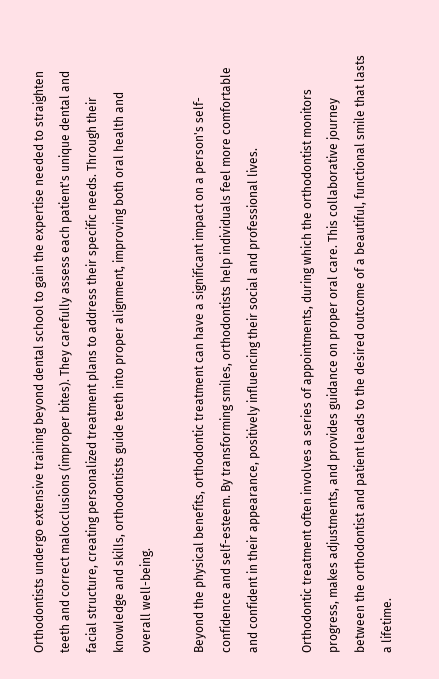Orthodontists undergo extensive training beyond dental school to gain the expertise needed to straighten teeth and correct malocclusions (improper bites). They carefully assess each patient's unique dental and facial structure, creating personalized treatment plans to address their specific needs. Through their knowledge and skills, orthodontists guide teeth into proper alignment, improving both oral health and overall well-being.

Beyond the physical benefits, orthodontic treatment can have a significant impact on a person's self-confidence and self-esteem. By transforming smiles, orthodontists help individuals feel more comfortable and confident in their appearance, positively influencing their social and professional lives.

Orthodontic treatment often involves a series of appointments, during which the orthodontist monitors progress, makes adjustments, and provides guidance on proper oral care. This collaborative journey between the orthodontist and patient leads to the desired outcome of a beautiful, functional smile that lasts a lifetime.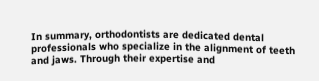In summary, orthodontists are dedicated dental professionals who specialize in the alignment of teeth and jaws. Through their expertise and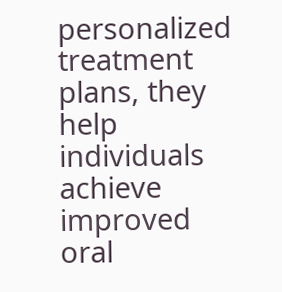personalized treatment plans, they help individuals achieve improved oral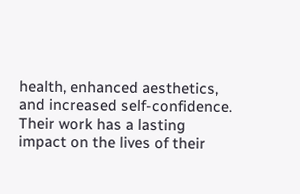health, enhanced aesthetics, and increased self-confidence. Their work has a lasting impact on the lives of their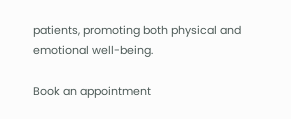patients, promoting both physical and emotional well-being.

Book an appointment